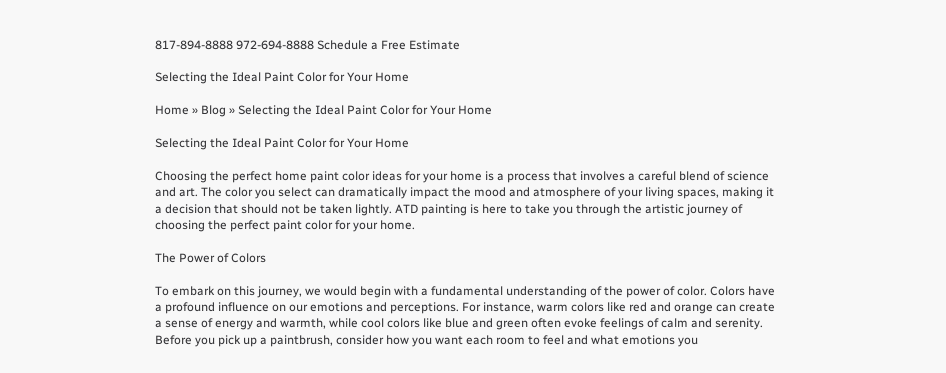817-894-8888 972-694-8888 Schedule a Free Estimate

Selecting the Ideal Paint Color for Your Home

Home » Blog » Selecting the Ideal Paint Color for Your Home

Selecting the Ideal Paint Color for Your Home

Choosing the perfect home paint color ideas for your home is a process that involves a careful blend of science and art. The color you select can dramatically impact the mood and atmosphere of your living spaces, making it a decision that should not be taken lightly. ATD painting is here to take you through the artistic journey of choosing the perfect paint color for your home.

The Power of Colors

To embark on this journey, we would begin with a fundamental understanding of the power of color. Colors have a profound influence on our emotions and perceptions. For instance, warm colors like red and orange can create a sense of energy and warmth, while cool colors like blue and green often evoke feelings of calm and serenity. Before you pick up a paintbrush, consider how you want each room to feel and what emotions you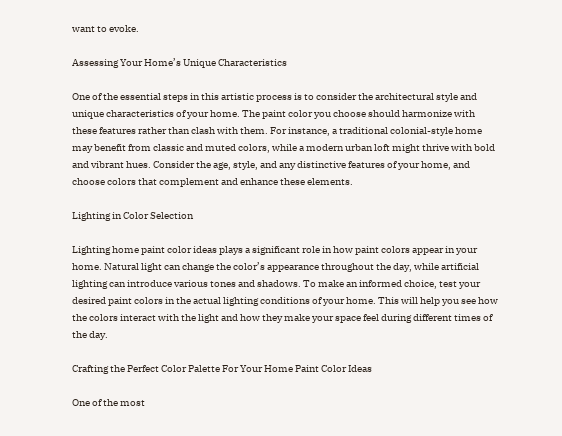want to evoke.

Assessing Your Home’s Unique Characteristics

One of the essential steps in this artistic process is to consider the architectural style and unique characteristics of your home. The paint color you choose should harmonize with these features rather than clash with them. For instance, a traditional colonial-style home may benefit from classic and muted colors, while a modern urban loft might thrive with bold and vibrant hues. Consider the age, style, and any distinctive features of your home, and choose colors that complement and enhance these elements.

Lighting in Color Selection

Lighting home paint color ideas plays a significant role in how paint colors appear in your home. Natural light can change the color’s appearance throughout the day, while artificial lighting can introduce various tones and shadows. To make an informed choice, test your desired paint colors in the actual lighting conditions of your home. This will help you see how the colors interact with the light and how they make your space feel during different times of the day.

Crafting the Perfect Color Palette For Your Home Paint Color Ideas

One of the most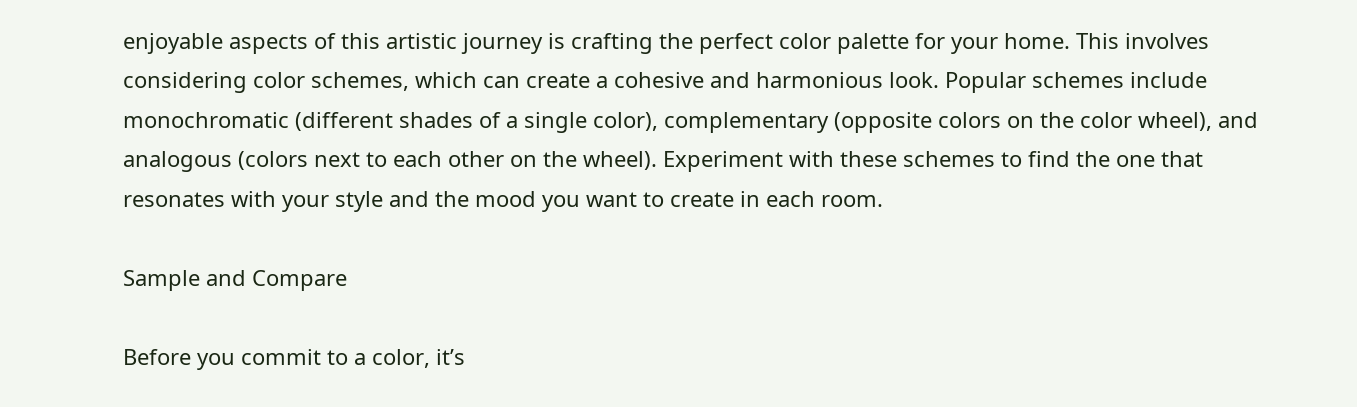enjoyable aspects of this artistic journey is crafting the perfect color palette for your home. This involves considering color schemes, which can create a cohesive and harmonious look. Popular schemes include monochromatic (different shades of a single color), complementary (opposite colors on the color wheel), and analogous (colors next to each other on the wheel). Experiment with these schemes to find the one that resonates with your style and the mood you want to create in each room.

Sample and Compare

Before you commit to a color, it’s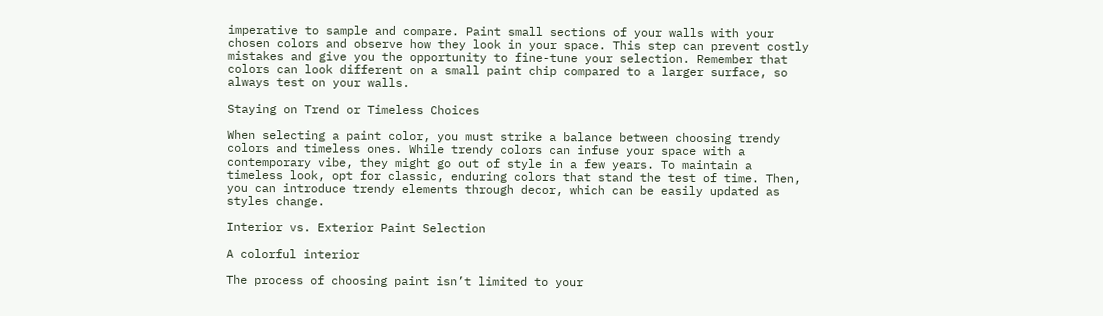imperative to sample and compare. Paint small sections of your walls with your chosen colors and observe how they look in your space. This step can prevent costly mistakes and give you the opportunity to fine-tune your selection. Remember that colors can look different on a small paint chip compared to a larger surface, so always test on your walls.

Staying on Trend or Timeless Choices

When selecting a paint color, you must strike a balance between choosing trendy colors and timeless ones. While trendy colors can infuse your space with a contemporary vibe, they might go out of style in a few years. To maintain a timeless look, opt for classic, enduring colors that stand the test of time. Then, you can introduce trendy elements through decor, which can be easily updated as styles change.

Interior vs. Exterior Paint Selection

A colorful interior

The process of choosing paint isn’t limited to your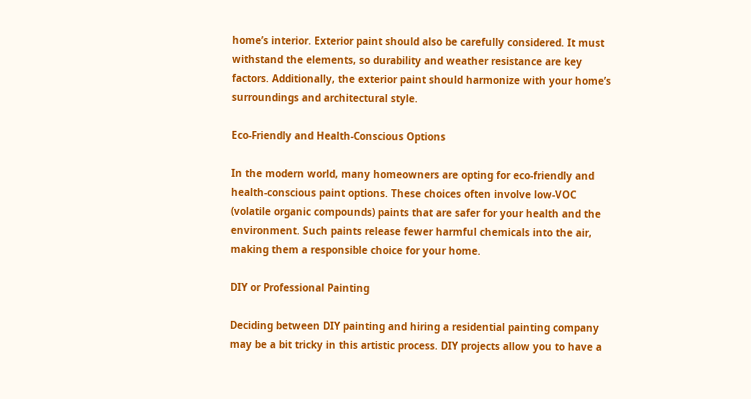home’s interior. Exterior paint should also be carefully considered. It must withstand the elements, so durability and weather resistance are key factors. Additionally, the exterior paint should harmonize with your home’s surroundings and architectural style.

Eco-Friendly and Health-Conscious Options

In the modern world, many homeowners are opting for eco-friendly and health-conscious paint options. These choices often involve low-VOC (volatile organic compounds) paints that are safer for your health and the environment. Such paints release fewer harmful chemicals into the air, making them a responsible choice for your home.

DIY or Professional Painting

Deciding between DIY painting and hiring a residential painting company may be a bit tricky in this artistic process. DIY projects allow you to have a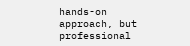hands-on approach, but professional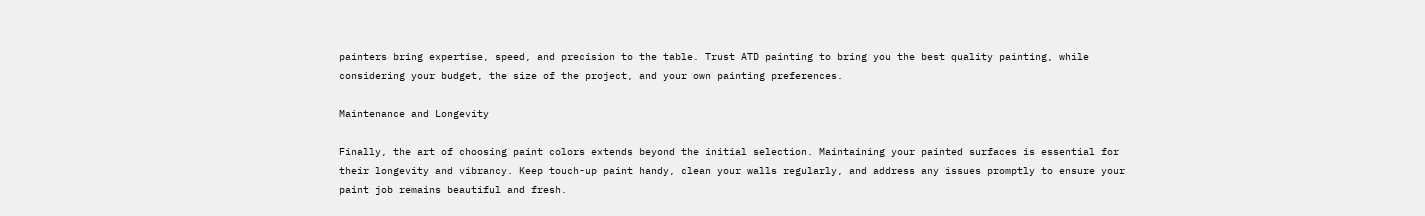painters bring expertise, speed, and precision to the table. Trust ATD painting to bring you the best quality painting, while considering your budget, the size of the project, and your own painting preferences.

Maintenance and Longevity

Finally, the art of choosing paint colors extends beyond the initial selection. Maintaining your painted surfaces is essential for their longevity and vibrancy. Keep touch-up paint handy, clean your walls regularly, and address any issues promptly to ensure your paint job remains beautiful and fresh.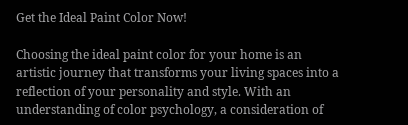Get the Ideal Paint Color Now!

Choosing the ideal paint color for your home is an artistic journey that transforms your living spaces into a reflection of your personality and style. With an understanding of color psychology, a consideration of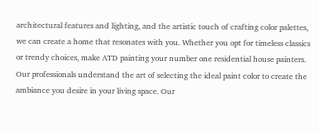architectural features and lighting, and the artistic touch of crafting color palettes, we can create a home that resonates with you. Whether you opt for timeless classics or trendy choices, make ATD painting your number one residential house painters. Our professionals understand the art of selecting the ideal paint color to create the ambiance you desire in your living space. Our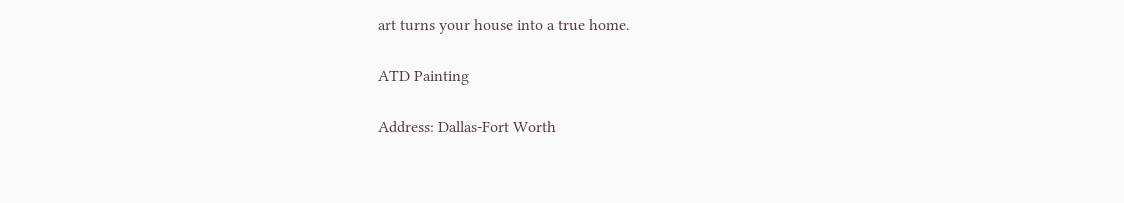art turns your house into a true home.

ATD Painting

Address: Dallas-Fort Worth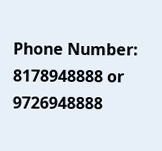Phone Number: 8178948888 or 9726948888